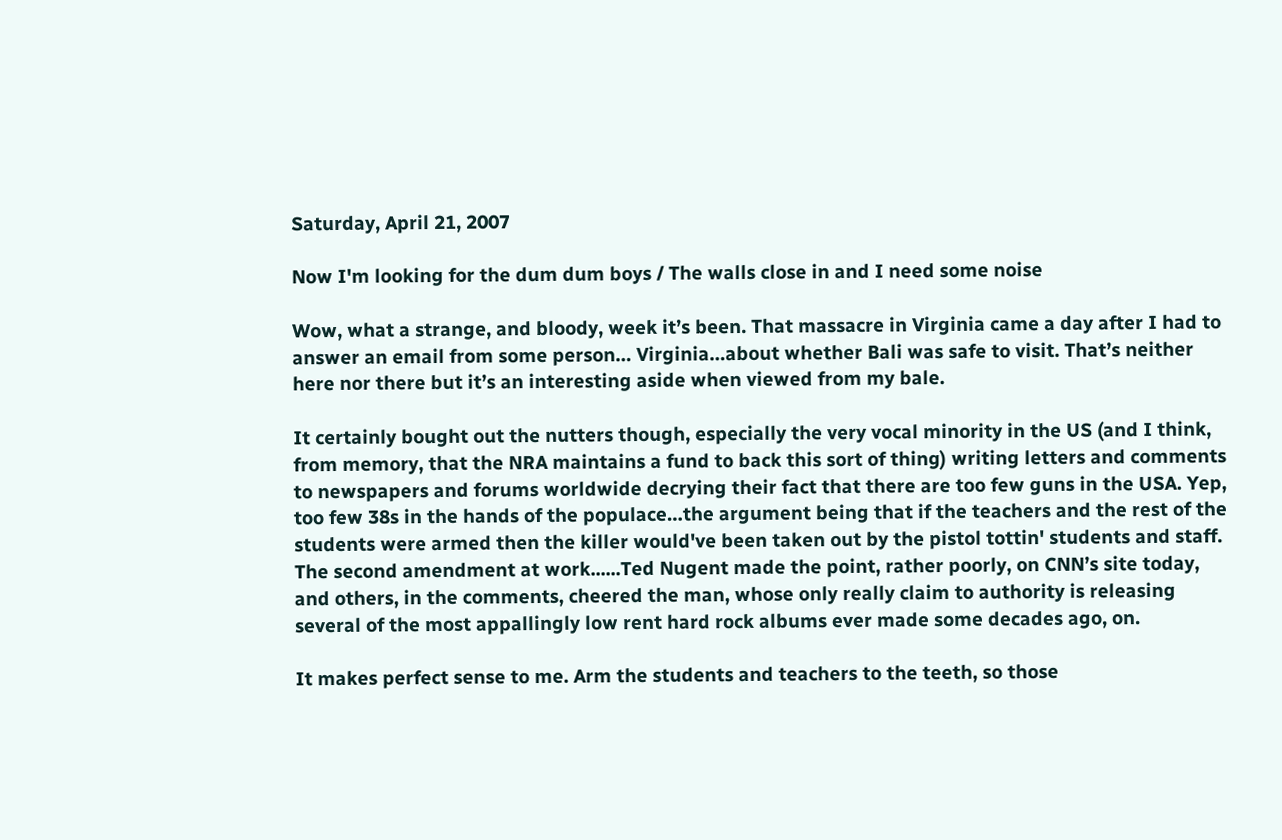Saturday, April 21, 2007

Now I'm looking for the dum dum boys / The walls close in and I need some noise

Wow, what a strange, and bloody, week it’s been. That massacre in Virginia came a day after I had to answer an email from some person… Virginia…about whether Bali was safe to visit. That’s neither here nor there but it’s an interesting aside when viewed from my bale.

It certainly bought out the nutters though, especially the very vocal minority in the US (and I think, from memory, that the NRA maintains a fund to back this sort of thing) writing letters and comments to newspapers and forums worldwide decrying their fact that there are too few guns in the USA. Yep, too few 38s in the hands of the populace…the argument being that if the teachers and the rest of the students were armed then the killer would've been taken out by the pistol tottin' students and staff. The second amendment at work......Ted Nugent made the point, rather poorly, on CNN’s site today, and others, in the comments, cheered the man, whose only really claim to authority is releasing several of the most appallingly low rent hard rock albums ever made some decades ago, on.

It makes perfect sense to me. Arm the students and teachers to the teeth, so those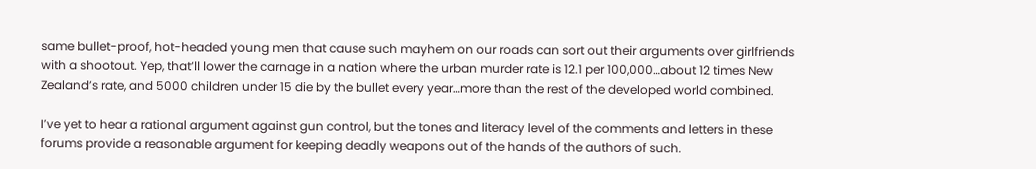same bullet-proof, hot-headed young men that cause such mayhem on our roads can sort out their arguments over girlfriends with a shootout. Yep, that’ll lower the carnage in a nation where the urban murder rate is 12.1 per 100,000…about 12 times New Zealand’s rate, and 5000 children under 15 die by the bullet every year…more than the rest of the developed world combined.

I’ve yet to hear a rational argument against gun control, but the tones and literacy level of the comments and letters in these forums provide a reasonable argument for keeping deadly weapons out of the hands of the authors of such.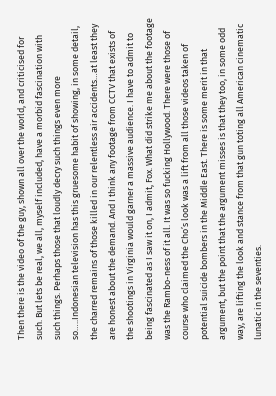Then there is the video of the guy, shown all over the world, and criticised for such. But lets be real, we all, myself included, have a morbid fascination with such things. Perhaps those that loudly decry such things even more so…..Indonesian television has this gruesome habit of showing, in some detail, the charred remains of those killed in our relentless air accidents…at least they are honest about the demand. And I think any footage from CCTV that exists of the shootings in Virginia would garner a massive audience. I have to admit to being fascinated as I saw it on, I admit, Fox. What did strike me about the footage was the Rambo-ness of it all. It was so fucking Hollywood. There were those of course who claimed the Cho’s look was a lift from all those videos taken of potential suicide bombers in the Middle East. There is some merit in that argument, but the point that the argument misses is that they too, in some odd way, are lifting the look and stance from that gun toting all American cinematic lunatic in the seventies.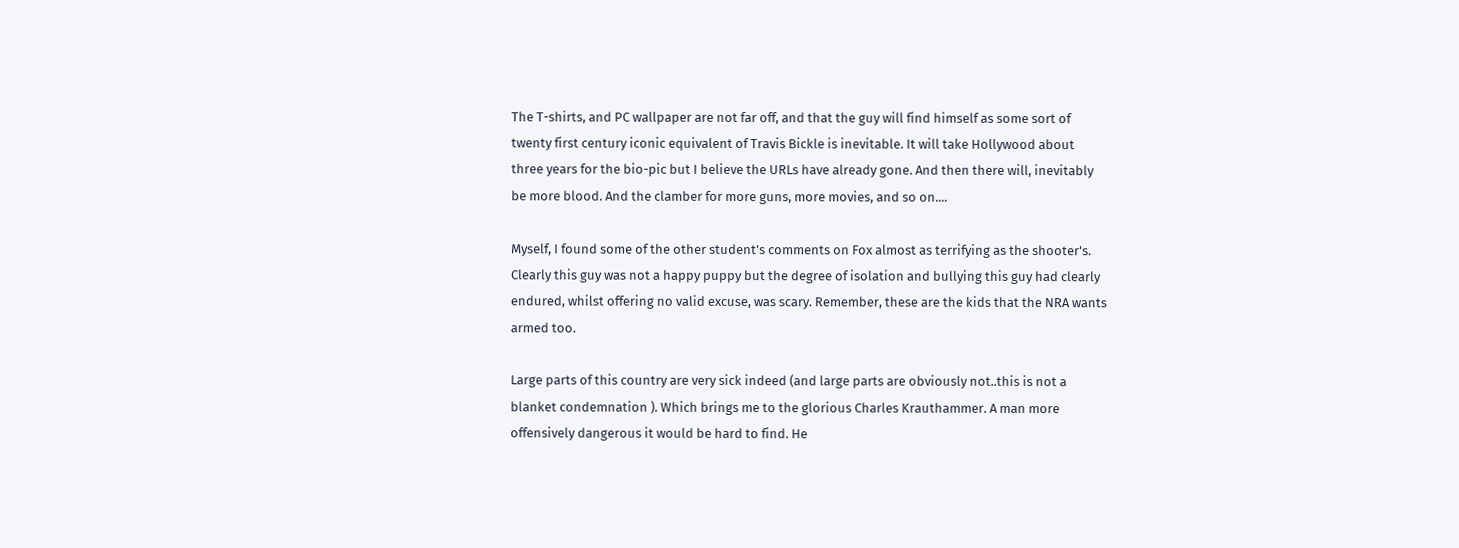The T-shirts, and PC wallpaper are not far off, and that the guy will find himself as some sort of twenty first century iconic equivalent of Travis Bickle is inevitable. It will take Hollywood about three years for the bio-pic but I believe the URLs have already gone. And then there will, inevitably be more blood. And the clamber for more guns, more movies, and so on....

Myself, I found some of the other student's comments on Fox almost as terrifying as the shooter's. Clearly this guy was not a happy puppy but the degree of isolation and bullying this guy had clearly endured, whilst offering no valid excuse, was scary. Remember, these are the kids that the NRA wants armed too.

Large parts of this country are very sick indeed (and large parts are obviously not..this is not a blanket condemnation ). Which brings me to the glorious Charles Krauthammer. A man more offensively dangerous it would be hard to find. He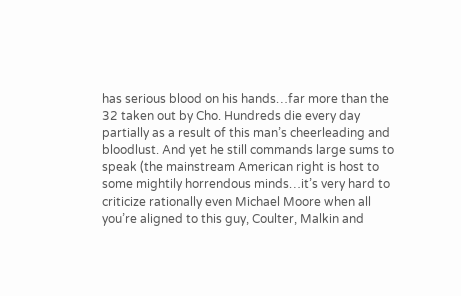has serious blood on his hands…far more than the 32 taken out by Cho. Hundreds die every day partially as a result of this man’s cheerleading and bloodlust. And yet he still commands large sums to speak (the mainstream American right is host to some mightily horrendous minds…it’s very hard to criticize rationally even Michael Moore when all you’re aligned to this guy, Coulter, Malkin and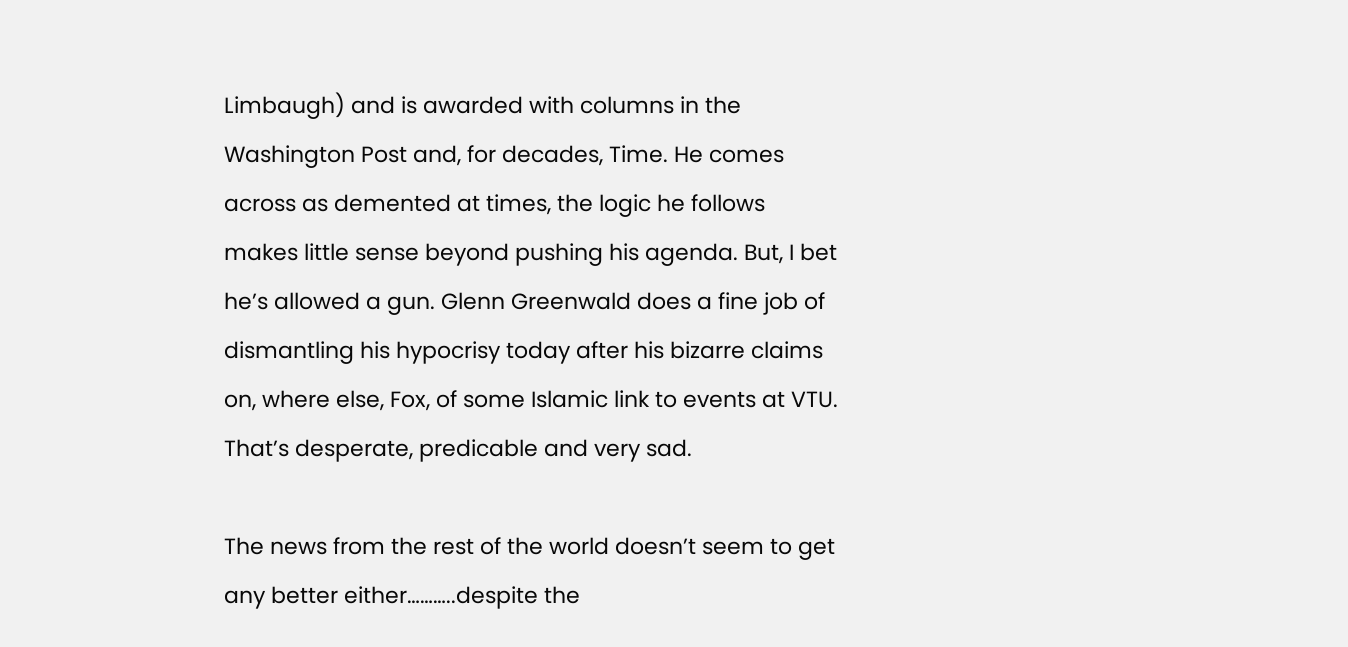Limbaugh) and is awarded with columns in the Washington Post and, for decades, Time. He comes across as demented at times, the logic he follows makes little sense beyond pushing his agenda. But, I bet he’s allowed a gun. Glenn Greenwald does a fine job of dismantling his hypocrisy today after his bizarre claims on, where else, Fox, of some Islamic link to events at VTU. That’s desperate, predicable and very sad.

The news from the rest of the world doesn’t seem to get any better either………..despite the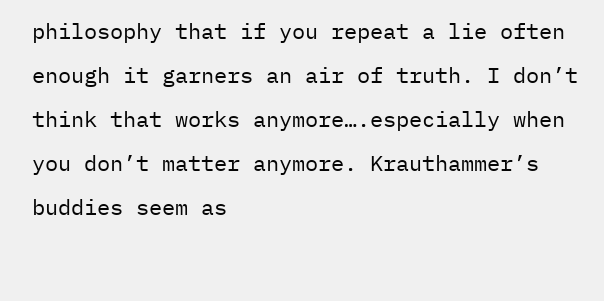philosophy that if you repeat a lie often enough it garners an air of truth. I don’t think that works anymore….especially when you don’t matter anymore. Krauthammer’s buddies seem as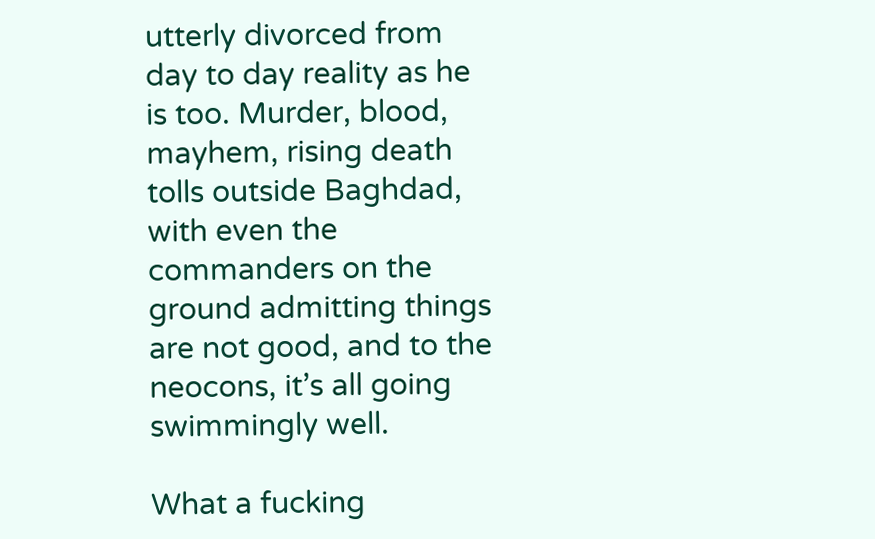utterly divorced from day to day reality as he is too. Murder, blood, mayhem, rising death tolls outside Baghdad, with even the commanders on the ground admitting things are not good, and to the neocons, it’s all going swimmingly well.

What a fucking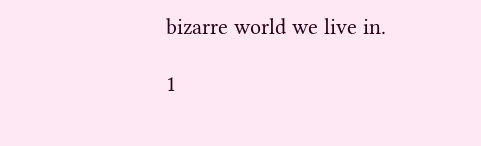bizarre world we live in.

1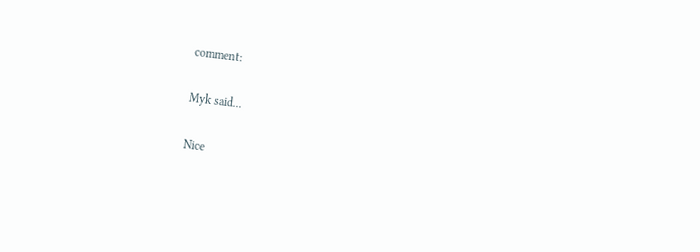comment:

Myk said...

Nice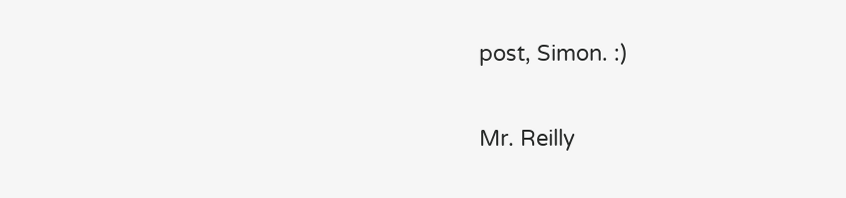post, Simon. :)

Mr. Reilly